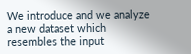We introduce and we analyze a new dataset which resembles the input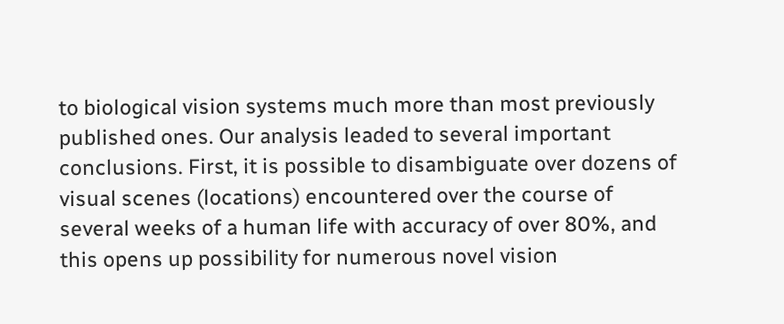to biological vision systems much more than most previously published ones. Our analysis leaded to several important conclusions. First, it is possible to disambiguate over dozens of visual scenes (locations) encountered over the course of several weeks of a human life with accuracy of over 80%, and this opens up possibility for numerous novel vision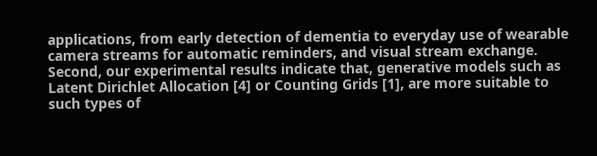applications, from early detection of dementia to everyday use of wearable camera streams for automatic reminders, and visual stream exchange. Second, our experimental results indicate that, generative models such as Latent Dirichlet Allocation [4] or Counting Grids [1], are more suitable to such types of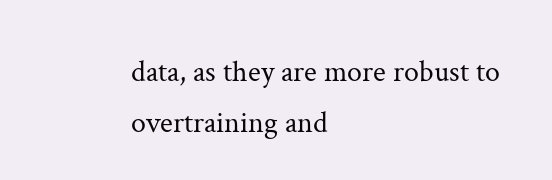data, as they are more robust to overtraining and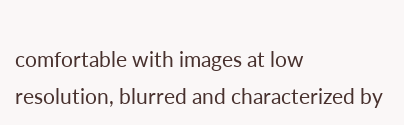comfortable with images at low resolution, blurred and characterized by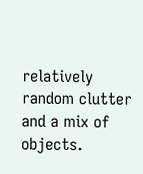relatively random clutter and a mix of objects.